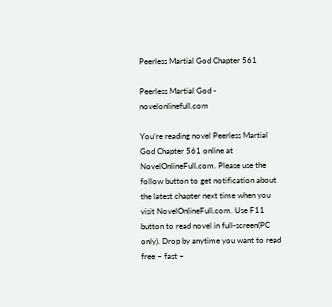Peerless Martial God Chapter 561

Peerless Martial God - novelonlinefull.com

You’re reading novel Peerless Martial God Chapter 561 online at NovelOnlineFull.com. Please use the follow button to get notification about the latest chapter next time when you visit NovelOnlineFull.com. Use F11 button to read novel in full-screen(PC only). Drop by anytime you want to read free – fast –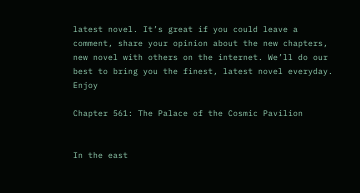latest novel. It’s great if you could leave a comment, share your opinion about the new chapters, new novel with others on the internet. We’ll do our best to bring you the finest, latest novel everyday. Enjoy

Chapter 561: The Palace of the Cosmic Pavilion


In the east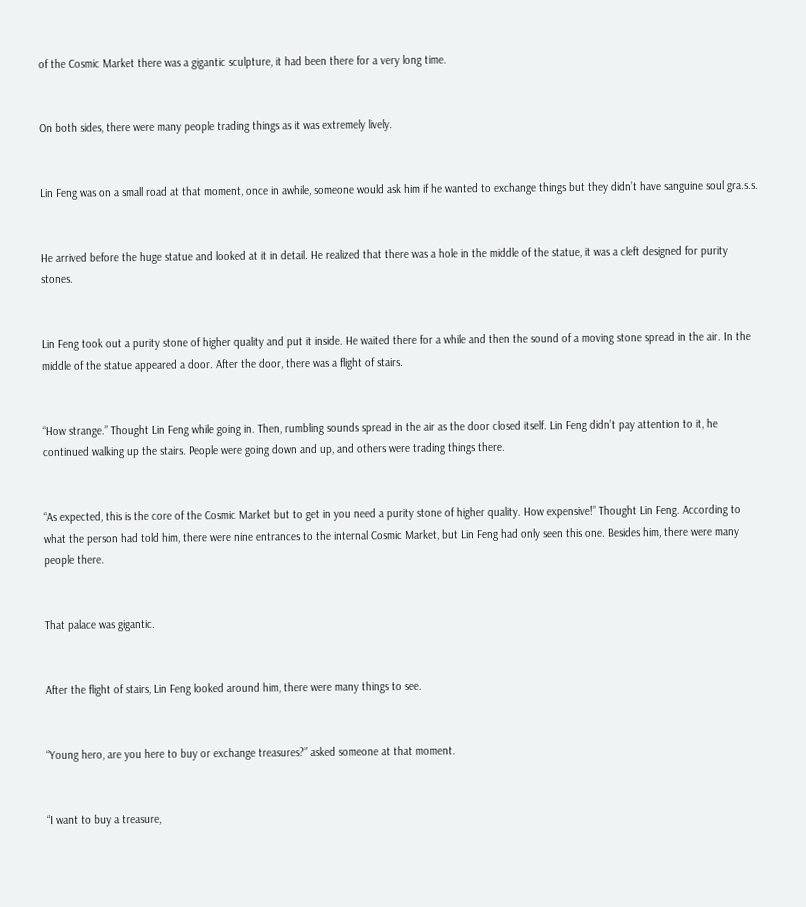of the Cosmic Market there was a gigantic sculpture, it had been there for a very long time.


On both sides, there were many people trading things as it was extremely lively.


Lin Feng was on a small road at that moment, once in awhile, someone would ask him if he wanted to exchange things but they didn’t have sanguine soul gra.s.s.


He arrived before the huge statue and looked at it in detail. He realized that there was a hole in the middle of the statue, it was a cleft designed for purity stones.


Lin Feng took out a purity stone of higher quality and put it inside. He waited there for a while and then the sound of a moving stone spread in the air. In the middle of the statue appeared a door. After the door, there was a flight of stairs.


“How strange.” Thought Lin Feng while going in. Then, rumbling sounds spread in the air as the door closed itself. Lin Feng didn’t pay attention to it, he continued walking up the stairs. People were going down and up, and others were trading things there.


“As expected, this is the core of the Cosmic Market but to get in you need a purity stone of higher quality. How expensive!” Thought Lin Feng. According to what the person had told him, there were nine entrances to the internal Cosmic Market, but Lin Feng had only seen this one. Besides him, there were many people there.


That palace was gigantic.


After the flight of stairs, Lin Feng looked around him, there were many things to see.


“Young hero, are you here to buy or exchange treasures?” asked someone at that moment.


“I want to buy a treasure,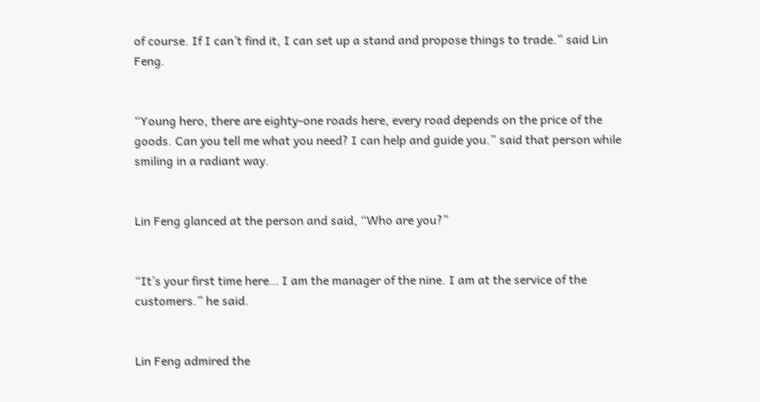of course. If I can’t find it, I can set up a stand and propose things to trade.” said Lin Feng.


“Young hero, there are eighty-one roads here, every road depends on the price of the goods. Can you tell me what you need? I can help and guide you.” said that person while smiling in a radiant way.


Lin Feng glanced at the person and said, “Who are you?”


“It’s your first time here… I am the manager of the nine. I am at the service of the customers.” he said.


Lin Feng admired the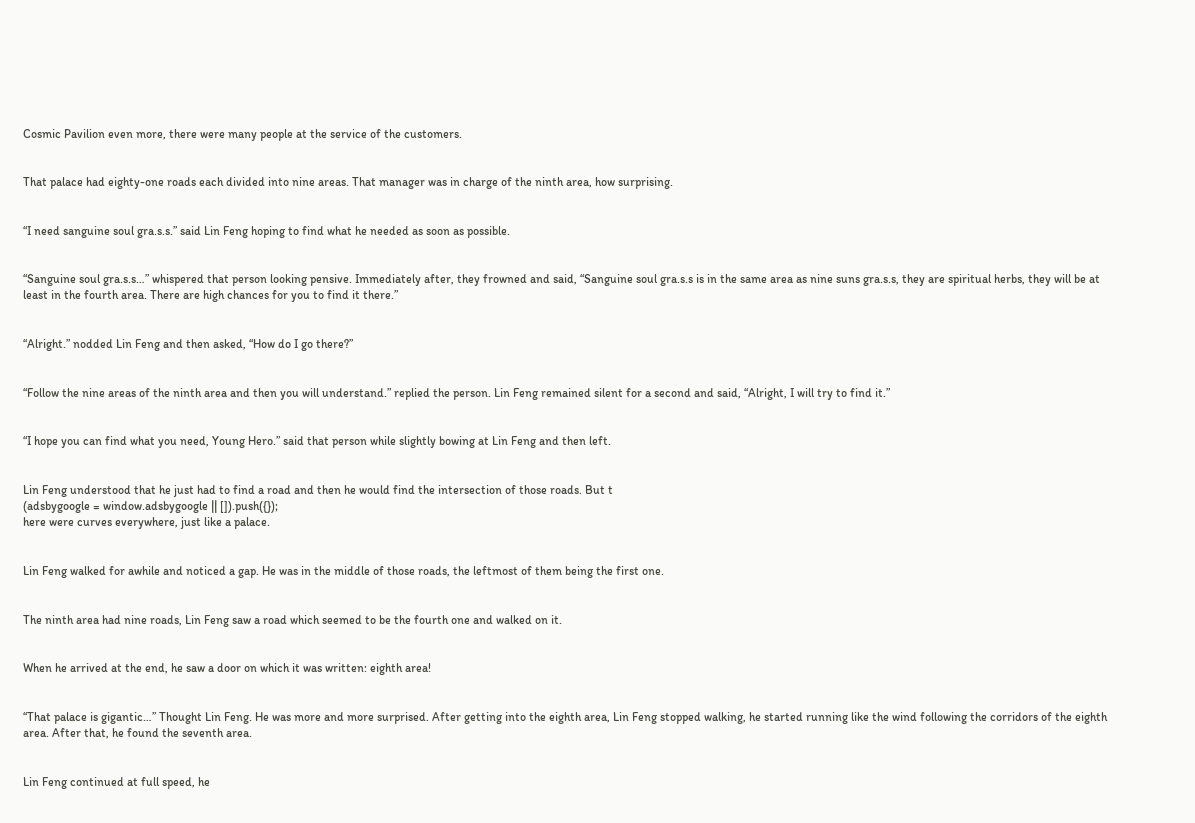Cosmic Pavilion even more, there were many people at the service of the customers.


That palace had eighty-one roads each divided into nine areas. That manager was in charge of the ninth area, how surprising.


“I need sanguine soul gra.s.s.” said Lin Feng hoping to find what he needed as soon as possible.


“Sanguine soul gra.s.s…” whispered that person looking pensive. Immediately after, they frowned and said, “Sanguine soul gra.s.s is in the same area as nine suns gra.s.s, they are spiritual herbs, they will be at least in the fourth area. There are high chances for you to find it there.”


“Alright.” nodded Lin Feng and then asked, “How do I go there?”


“Follow the nine areas of the ninth area and then you will understand.” replied the person. Lin Feng remained silent for a second and said, “Alright, I will try to find it.”


“I hope you can find what you need, Young Hero.” said that person while slightly bowing at Lin Feng and then left.


Lin Feng understood that he just had to find a road and then he would find the intersection of those roads. But t
(adsbygoogle = window.adsbygoogle || []).push({});
here were curves everywhere, just like a palace.


Lin Feng walked for awhile and noticed a gap. He was in the middle of those roads, the leftmost of them being the first one.


The ninth area had nine roads, Lin Feng saw a road which seemed to be the fourth one and walked on it.


When he arrived at the end, he saw a door on which it was written: eighth area!


“That palace is gigantic…” Thought Lin Feng. He was more and more surprised. After getting into the eighth area, Lin Feng stopped walking, he started running like the wind following the corridors of the eighth area. After that, he found the seventh area.


Lin Feng continued at full speed, he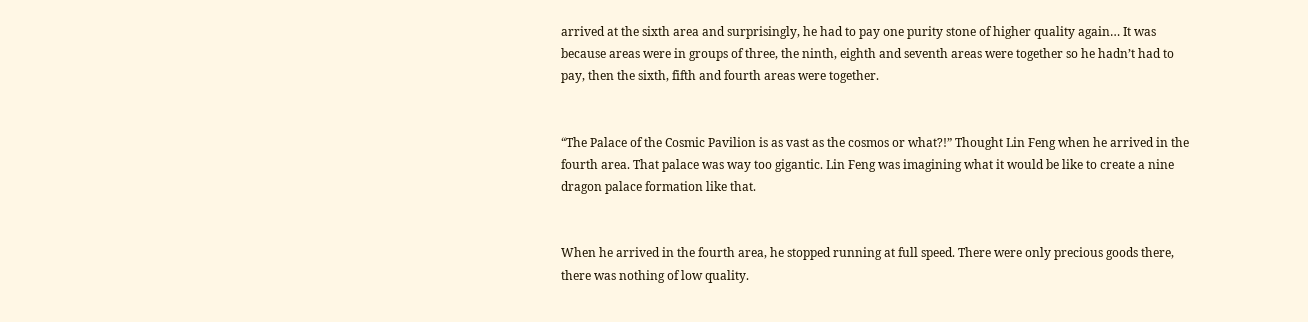arrived at the sixth area and surprisingly, he had to pay one purity stone of higher quality again… It was because areas were in groups of three, the ninth, eighth and seventh areas were together so he hadn’t had to pay, then the sixth, fifth and fourth areas were together.


“The Palace of the Cosmic Pavilion is as vast as the cosmos or what?!” Thought Lin Feng when he arrived in the fourth area. That palace was way too gigantic. Lin Feng was imagining what it would be like to create a nine dragon palace formation like that.


When he arrived in the fourth area, he stopped running at full speed. There were only precious goods there, there was nothing of low quality.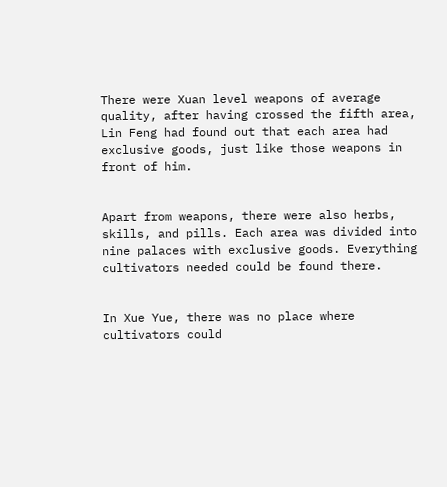There were Xuan level weapons of average quality, after having crossed the fifth area, Lin Feng had found out that each area had exclusive goods, just like those weapons in front of him.


Apart from weapons, there were also herbs, skills, and pills. Each area was divided into nine palaces with exclusive goods. Everything cultivators needed could be found there.


In Xue Yue, there was no place where cultivators could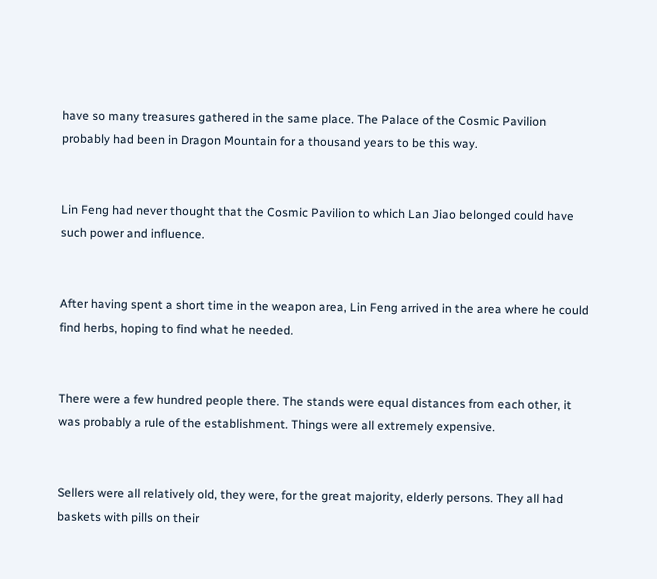have so many treasures gathered in the same place. The Palace of the Cosmic Pavilion probably had been in Dragon Mountain for a thousand years to be this way.


Lin Feng had never thought that the Cosmic Pavilion to which Lan Jiao belonged could have such power and influence.


After having spent a short time in the weapon area, Lin Feng arrived in the area where he could find herbs, hoping to find what he needed.


There were a few hundred people there. The stands were equal distances from each other, it was probably a rule of the establishment. Things were all extremely expensive.


Sellers were all relatively old, they were, for the great majority, elderly persons. They all had baskets with pills on their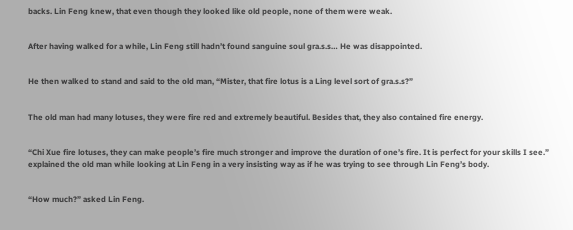backs. Lin Feng knew, that even though they looked like old people, none of them were weak.


After having walked for a while, Lin Feng still hadn’t found sanguine soul gra.s.s… He was disappointed.


He then walked to stand and said to the old man, “Mister, that fire lotus is a Ling level sort of gra.s.s?”


The old man had many lotuses, they were fire red and extremely beautiful. Besides that, they also contained fire energy.


“Chi Xue fire lotuses, they can make people’s fire much stronger and improve the duration of one’s fire. It is perfect for your skills I see.” explained the old man while looking at Lin Feng in a very insisting way as if he was trying to see through Lin Feng’s body.


“How much?” asked Lin Feng.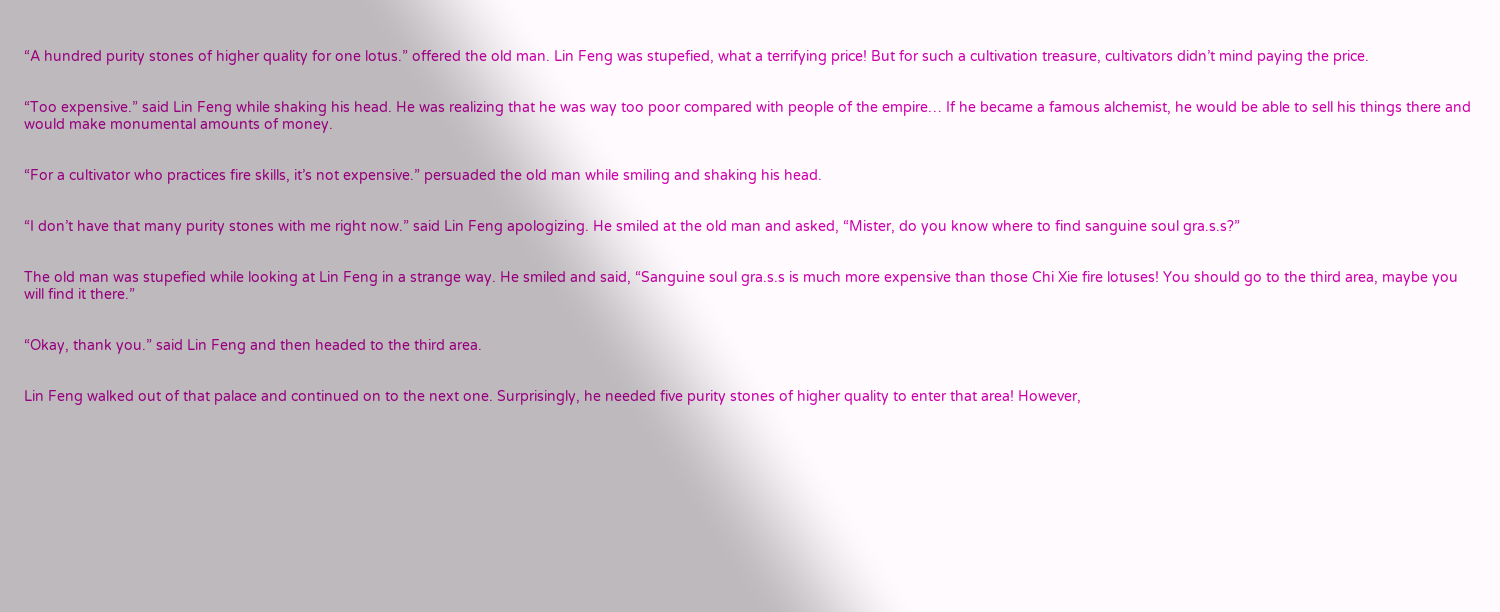“A hundred purity stones of higher quality for one lotus.” offered the old man. Lin Feng was stupefied, what a terrifying price! But for such a cultivation treasure, cultivators didn’t mind paying the price.


“Too expensive.” said Lin Feng while shaking his head. He was realizing that he was way too poor compared with people of the empire… If he became a famous alchemist, he would be able to sell his things there and would make monumental amounts of money.


“For a cultivator who practices fire skills, it’s not expensive.” persuaded the old man while smiling and shaking his head.


“I don’t have that many purity stones with me right now.” said Lin Feng apologizing. He smiled at the old man and asked, “Mister, do you know where to find sanguine soul gra.s.s?”


The old man was stupefied while looking at Lin Feng in a strange way. He smiled and said, “Sanguine soul gra.s.s is much more expensive than those Chi Xie fire lotuses! You should go to the third area, maybe you will find it there.”


“Okay, thank you.” said Lin Feng and then headed to the third area.


Lin Feng walked out of that palace and continued on to the next one. Surprisingly, he needed five purity stones of higher quality to enter that area! However,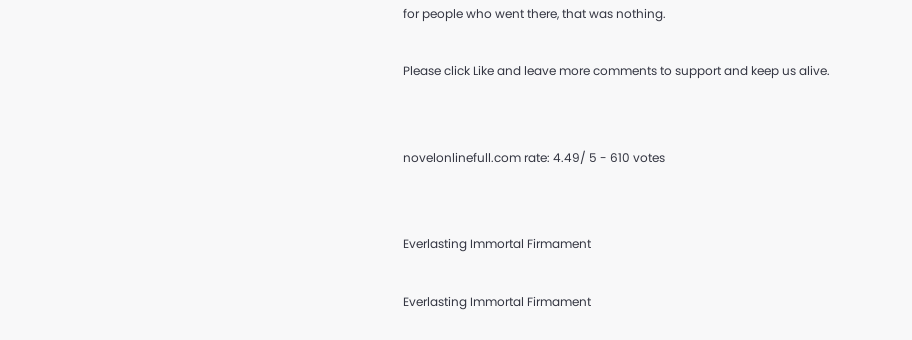for people who went there, that was nothing.

Please click Like and leave more comments to support and keep us alive.


novelonlinefull.com rate: 4.49/ 5 - 610 votes


Everlasting Immortal Firmament

Everlasting Immortal Firmament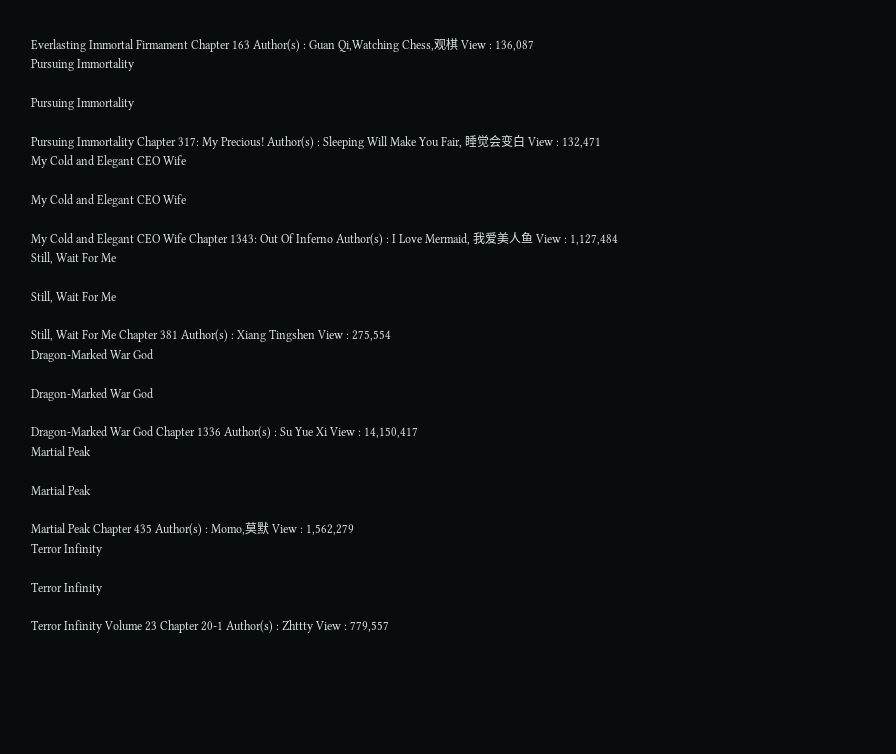Everlasting Immortal Firmament Chapter 163 Author(s) : Guan Qi,Watching Chess,观棋 View : 136,087
Pursuing Immortality

Pursuing Immortality

Pursuing Immortality Chapter 317: My Precious! Author(s) : Sleeping Will Make You Fair, 睡觉会变白 View : 132,471
My Cold and Elegant CEO Wife

My Cold and Elegant CEO Wife

My Cold and Elegant CEO Wife Chapter 1343: Out Of Inferno Author(s) : I Love Mermaid, 我爱美人鱼 View : 1,127,484
Still, Wait For Me

Still, Wait For Me

Still, Wait For Me Chapter 381 Author(s) : Xiang Tingshen View : 275,554
Dragon-Marked War God

Dragon-Marked War God

Dragon-Marked War God Chapter 1336 Author(s) : Su Yue Xi View : 14,150,417
Martial Peak

Martial Peak

Martial Peak Chapter 435 Author(s) : Momo,莫默 View : 1,562,279
Terror Infinity

Terror Infinity

Terror Infinity Volume 23 Chapter 20-1 Author(s) : Zhttty View : 779,557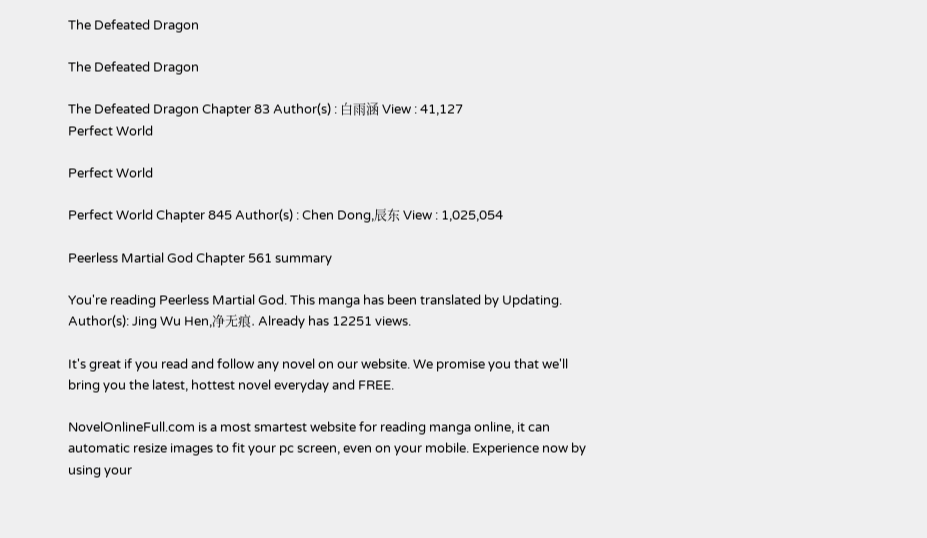The Defeated Dragon

The Defeated Dragon

The Defeated Dragon Chapter 83 Author(s) : 白雨涵 View : 41,127
Perfect World

Perfect World

Perfect World Chapter 845 Author(s) : Chen Dong,辰东 View : 1,025,054

Peerless Martial God Chapter 561 summary

You're reading Peerless Martial God. This manga has been translated by Updating. Author(s): Jing Wu Hen,净无痕. Already has 12251 views.

It's great if you read and follow any novel on our website. We promise you that we'll bring you the latest, hottest novel everyday and FREE.

NovelOnlineFull.com is a most smartest website for reading manga online, it can automatic resize images to fit your pc screen, even on your mobile. Experience now by using your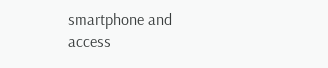smartphone and access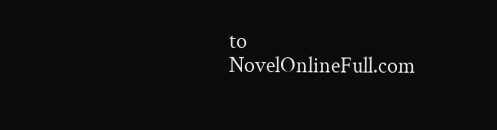to NovelOnlineFull.com